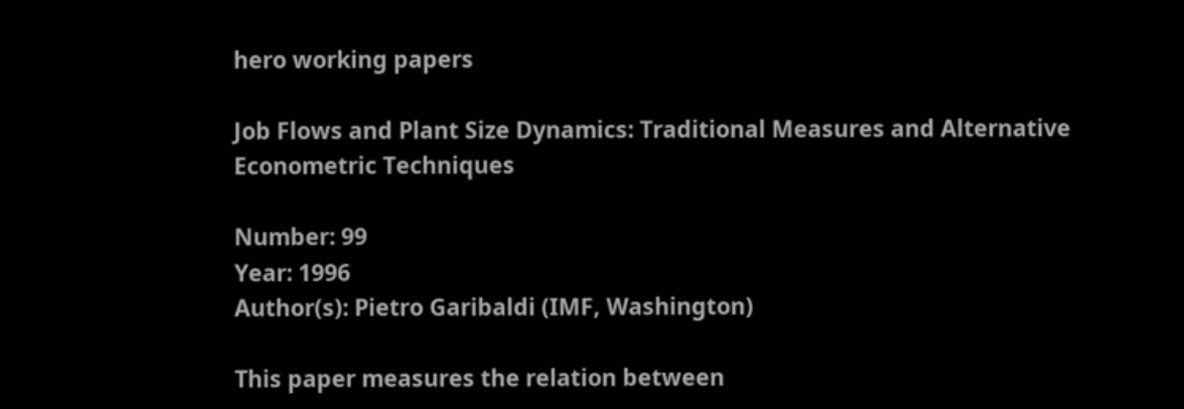hero working papers

Job Flows and Plant Size Dynamics: Traditional Measures and Alternative Econometric Techniques

Number: 99
Year: 1996
Author(s): Pietro Garibaldi (IMF, Washington)

This paper measures the relation between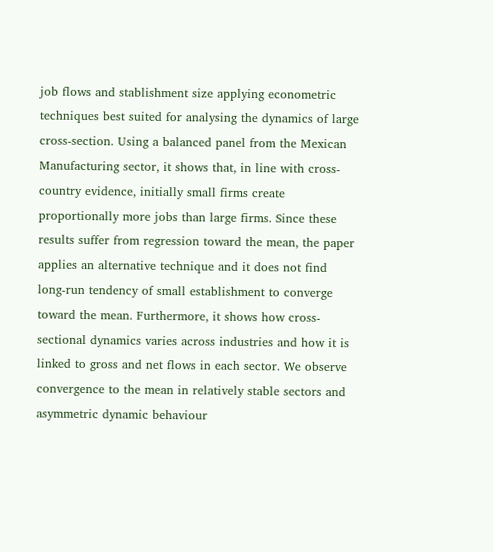job flows and stablishment size applying econometric techniques best suited for analysing the dynamics of large cross-section. Using a balanced panel from the Mexican Manufacturing sector, it shows that, in line with cross-country evidence, initially small firms create proportionally more jobs than large firms. Since these results suffer from regression toward the mean, the paper applies an alternative technique and it does not find long-run tendency of small establishment to converge toward the mean. Furthermore, it shows how cross-sectional dynamics varies across industries and how it is linked to gross and net flows in each sector. We observe convergence to the mean in relatively stable sectors and asymmetric dynamic behaviour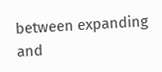between expanding and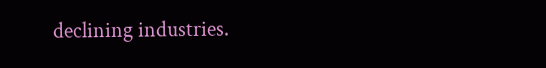declining industries.